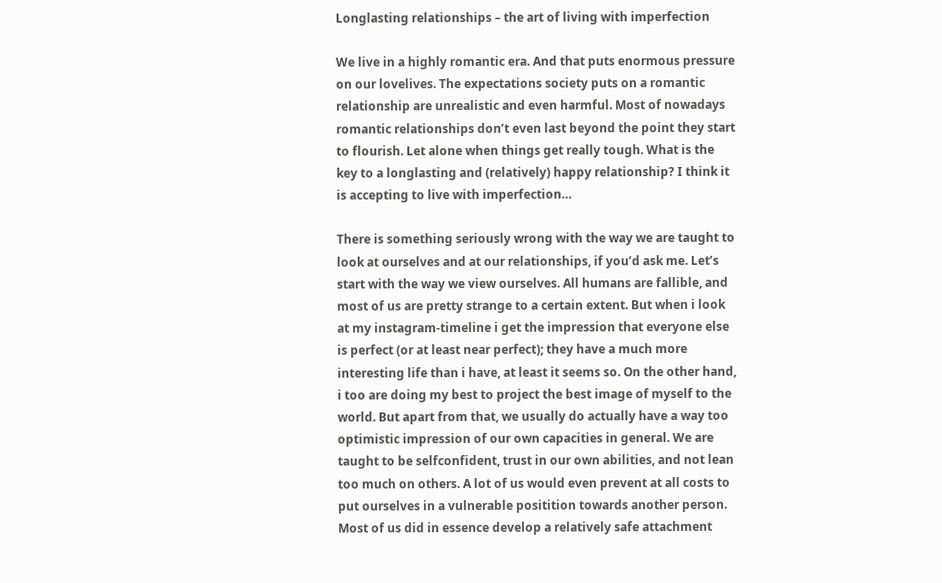Longlasting relationships – the art of living with imperfection

We live in a highly romantic era. And that puts enormous pressure on our lovelives. The expectations society puts on a romantic relationship are unrealistic and even harmful. Most of nowadays romantic relationships don’t even last beyond the point they start to flourish. Let alone when things get really tough. What is the key to a longlasting and (relatively) happy relationship? I think it is accepting to live with imperfection…

There is something seriously wrong with the way we are taught to look at ourselves and at our relationships, if you’d ask me. Let’s start with the way we view ourselves. All humans are fallible, and most of us are pretty strange to a certain extent. But when i look at my instagram-timeline i get the impression that everyone else is perfect (or at least near perfect); they have a much more interesting life than i have, at least it seems so. On the other hand, i too are doing my best to project the best image of myself to the world. But apart from that, we usually do actually have a way too optimistic impression of our own capacities in general. We are taught to be selfconfident, trust in our own abilities, and not lean too much on others. A lot of us would even prevent at all costs to put ourselves in a vulnerable positition towards another person. Most of us did in essence develop a relatively safe attachment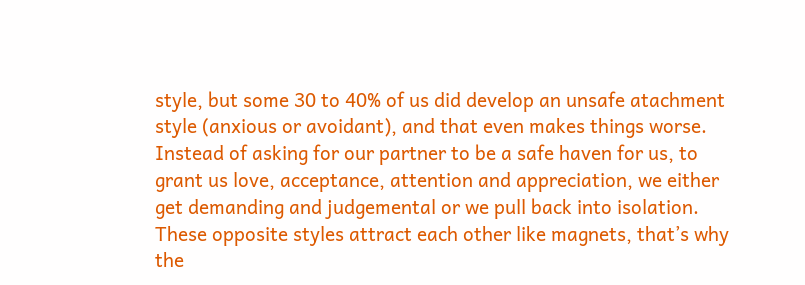style, but some 30 to 40% of us did develop an unsafe atachment style (anxious or avoidant), and that even makes things worse. Instead of asking for our partner to be a safe haven for us, to grant us love, acceptance, attention and appreciation, we either get demanding and judgemental or we pull back into isolation. These opposite styles attract each other like magnets, that’s why the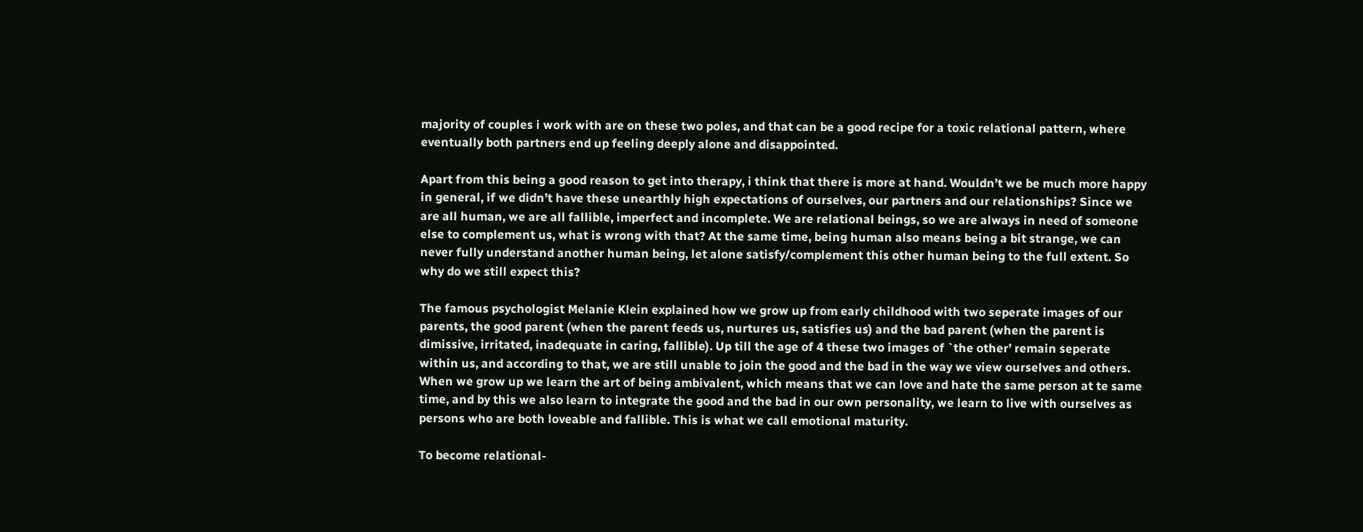majority of couples i work with are on these two poles, and that can be a good recipe for a toxic relational pattern, where eventually both partners end up feeling deeply alone and disappointed.

Apart from this being a good reason to get into therapy, i think that there is more at hand. Wouldn’t we be much more happy in general, if we didn’t have these unearthly high expectations of ourselves, our partners and our relationships? Since we are all human, we are all fallible, imperfect and incomplete. We are relational beings, so we are always in need of someone else to complement us, what is wrong with that? At the same time, being human also means being a bit strange, we can never fully understand another human being, let alone satisfy/complement this other human being to the full extent. So why do we still expect this?

The famous psychologist Melanie Klein explained how we grow up from early childhood with two seperate images of our parents, the good parent (when the parent feeds us, nurtures us, satisfies us) and the bad parent (when the parent is dimissive, irritated, inadequate in caring, fallible). Up till the age of 4 these two images of `the other’ remain seperate within us, and according to that, we are still unable to join the good and the bad in the way we view ourselves and others. When we grow up we learn the art of being ambivalent, which means that we can love and hate the same person at te same time, and by this we also learn to integrate the good and the bad in our own personality, we learn to live with ourselves as persons who are both loveable and fallible. This is what we call emotional maturity.

To become relational-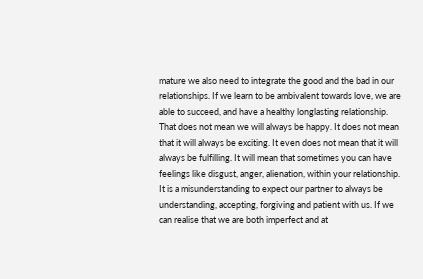mature we also need to integrate the good and the bad in our relationships. If we learn to be ambivalent towards love, we are able to succeed, and have a healthy longlasting relationship. That does not mean we will always be happy. It does not mean that it will always be exciting. It even does not mean that it will always be fulfilling. It will mean that sometimes you can have feelings like disgust, anger, alienation, within your relationship. It is a misunderstanding to expect our partner to always be understanding, accepting, forgiving and patient with us. If we can realise that we are both imperfect and at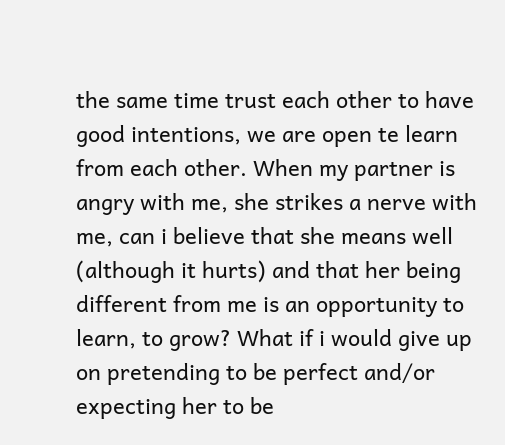the same time trust each other to have good intentions, we are open te learn from each other. When my partner is angry with me, she strikes a nerve with me, can i believe that she means well (although it hurts) and that her being different from me is an opportunity to learn, to grow? What if i would give up on pretending to be perfect and/or expecting her to be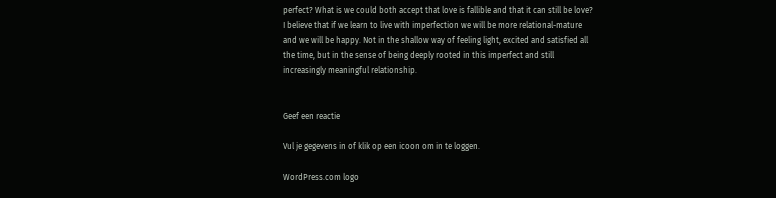perfect? What is we could both accept that love is fallible and that it can still be love? I believe that if we learn to live with imperfection we will be more relational-mature and we will be happy. Not in the shallow way of feeling light, excited and satisfied all the time, but in the sense of being deeply rooted in this imperfect and still increasingly meaningful relationship.


Geef een reactie

Vul je gegevens in of klik op een icoon om in te loggen.

WordPress.com logo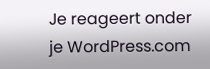Je reageert onder je WordPress.com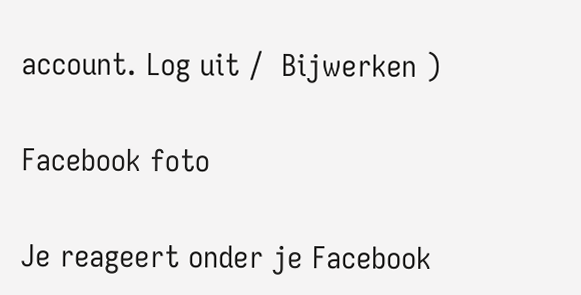account. Log uit /  Bijwerken )

Facebook foto

Je reageert onder je Facebook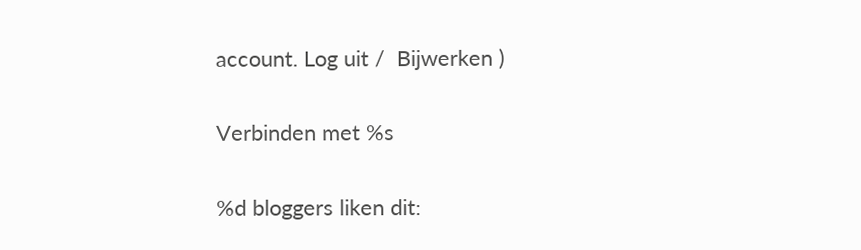account. Log uit /  Bijwerken )

Verbinden met %s

%d bloggers liken dit: